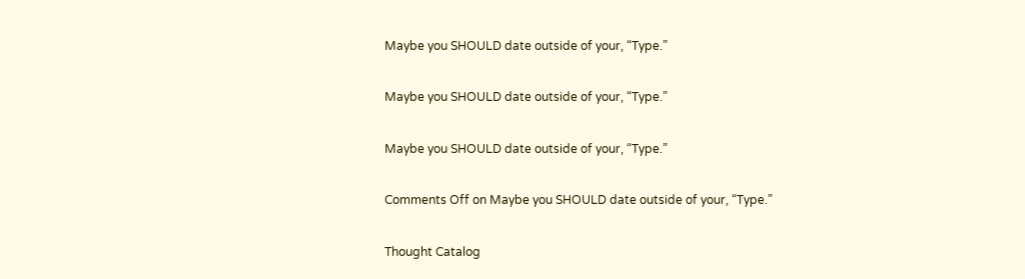Maybe you SHOULD date outside of your, “Type.”

Maybe you SHOULD date outside of your, “Type.”

Maybe you SHOULD date outside of your, “Type.”

Comments Off on Maybe you SHOULD date outside of your, “Type.”

Thought Catalog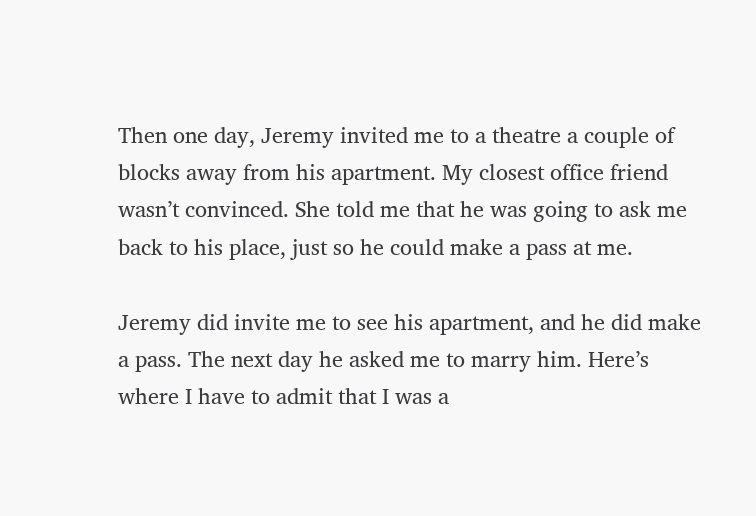Then one day, Jeremy invited me to a theatre a couple of blocks away from his apartment. My closest office friend wasn’t convinced. She told me that he was going to ask me back to his place, just so he could make a pass at me.

Jeremy did invite me to see his apartment, and he did make a pass. The next day he asked me to marry him. Here’s where I have to admit that I was a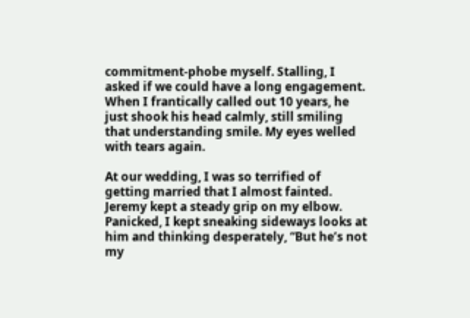commitment-phobe myself. Stalling, I asked if we could have a long engagement. When I frantically called out 10 years, he just shook his head calmly, still smiling that understanding smile. My eyes welled with tears again.

At our wedding, I was so terrified of getting married that I almost fainted. Jeremy kept a steady grip on my elbow. Panicked, I kept sneaking sideways looks at him and thinking desperately, “But he’s not my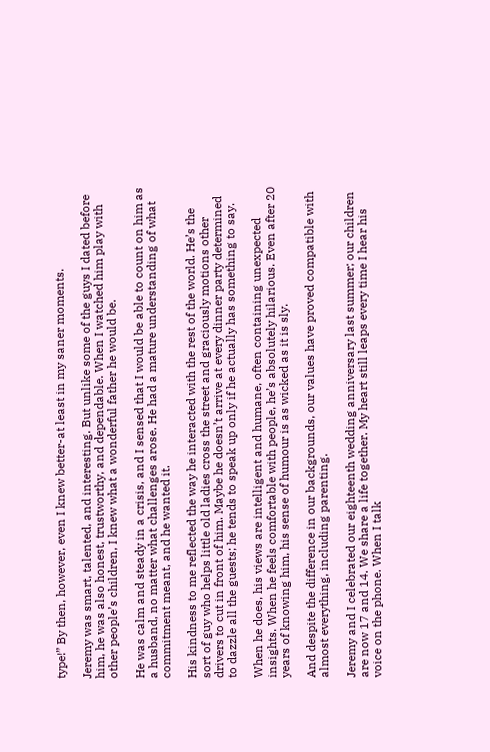type!” By then, however, even I knew better-at least in my saner moments.

Jeremy was smart, talented, and interesting. But unlike some of the guys I dated before him, he was also honest, trustworthy, and dependable. When I watched him play with other people’s children, I knew what a wonderful father he would be.

He was calm and steady in a crisis, and I sensed that I would be able to count on him as a husband, no matter what challenges arose. He had a mature understanding of what commitment meant, and he wanted it.

His kindness to me reflected the way he interacted with the rest of the world. He’s the sort of guy who helps little old ladies cross the street and graciously motions other drivers to cut in front of him. Maybe he doesn’t arrive at every dinner party determined to dazzle all the guests; he tends to speak up only if he actually has something to say.

When he does, his views are intelligent and humane, often containing unexpected insights. When he feels comfortable with people, he’s absolutely hilarious. Even after 20 years of knowing him, his sense of humour is as wicked as it is sly.

And despite the difference in our backgrounds, our values have proved compatible with almost everything, including parenting.

Jeremy and I celebrated our eighteenth wedding anniversary last summer; our children are now 17 and 14. We share a life together. My heart still leaps every time I hear his voice on the phone. When I talk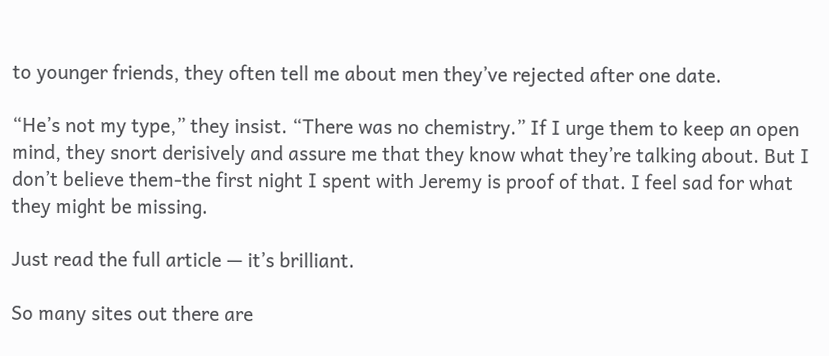to younger friends, they often tell me about men they’ve rejected after one date.

“He’s not my type,” they insist. “There was no chemistry.” If I urge them to keep an open mind, they snort derisively and assure me that they know what they’re talking about. But I don’t believe them-the first night I spent with Jeremy is proof of that. I feel sad for what they might be missing.

Just read the full article — it’s brilliant.

So many sites out there are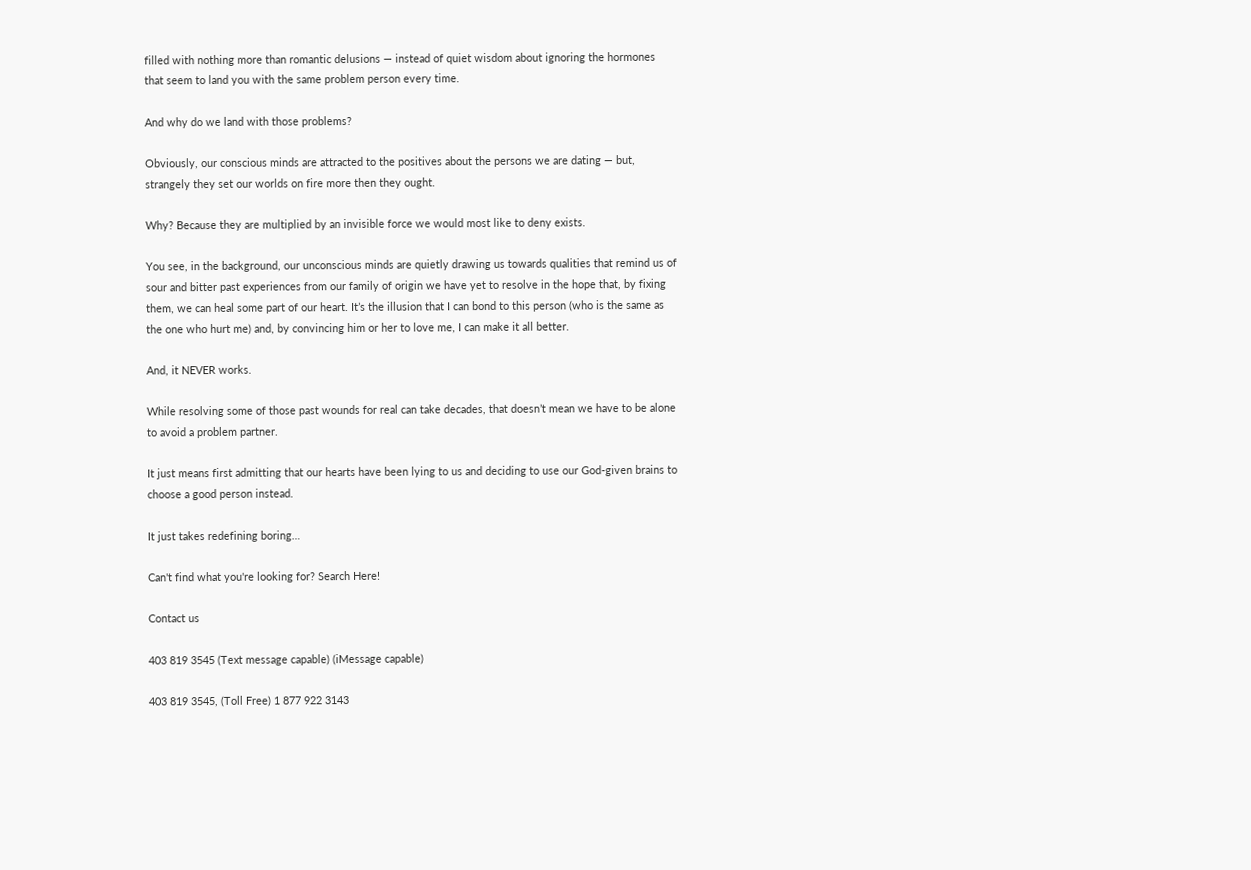filled with nothing more than romantic delusions — instead of quiet wisdom about ignoring the hormones that seem to land you with the same problem person every time.

And why do we land with those problems?

Obviously, our conscious minds are attracted to the positives about the persons we are dating — but, strangely they set our worlds on fire more then they ought.

Why? Because they are multiplied by an invisible force we would most like to deny exists.

You see, in the background, our unconscious minds are quietly drawing us towards qualities that remind us of sour and bitter past experiences from our family of origin we have yet to resolve in the hope that, by fixing them, we can heal some part of our heart. It’s the illusion that I can bond to this person (who is the same as the one who hurt me) and, by convincing him or her to love me, I can make it all better.

And, it NEVER works.

While resolving some of those past wounds for real can take decades, that doesn’t mean we have to be alone to avoid a problem partner.

It just means first admitting that our hearts have been lying to us and deciding to use our God-given brains to choose a good person instead.

It just takes redefining boring…

Can't find what you're looking for? Search Here!

Contact us

403 819 3545 (Text message capable) (iMessage capable)

403 819 3545, (Toll Free) 1 877 922 3143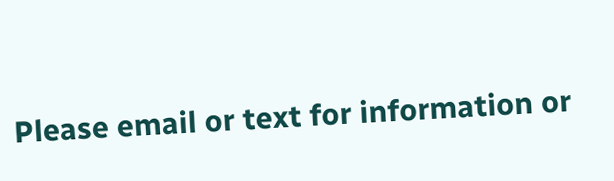Please email or text for information or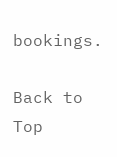bookings.

Back to Top